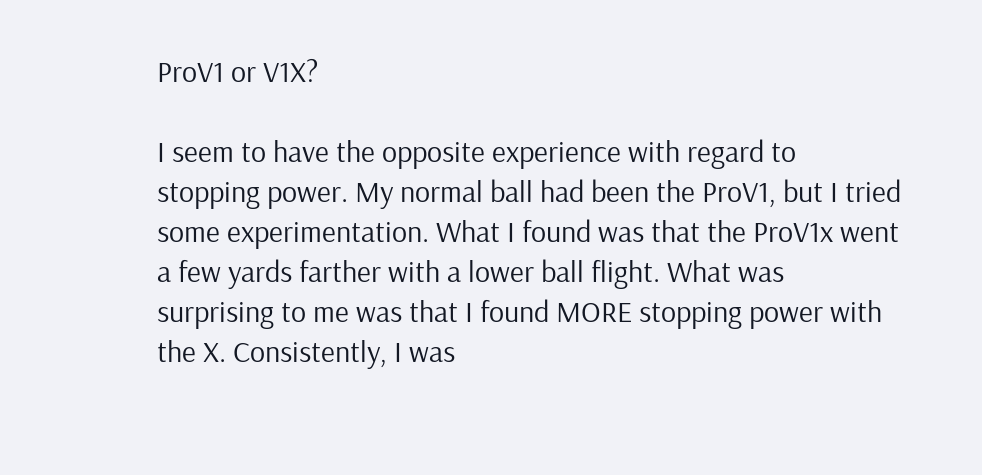ProV1 or V1X?

I seem to have the opposite experience with regard to stopping power. My normal ball had been the ProV1, but I tried some experimentation. What I found was that the ProV1x went a few yards farther with a lower ball flight. What was surprising to me was that I found MORE stopping power with the X. Consistently, I was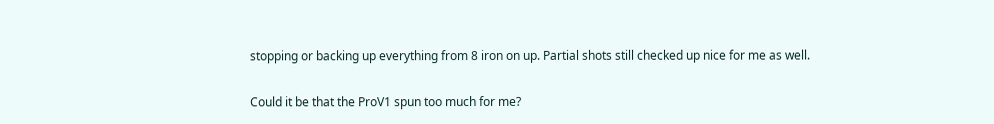stopping or backing up everything from 8 iron on up. Partial shots still checked up nice for me as well.

Could it be that the ProV1 spun too much for me?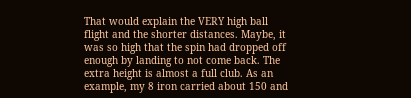That would explain the VERY high ball flight and the shorter distances. Maybe, it was so high that the spin had dropped off enough by landing to not come back. The extra height is almost a full club. As an example, my 8 iron carried about 150 and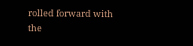rolled forward with the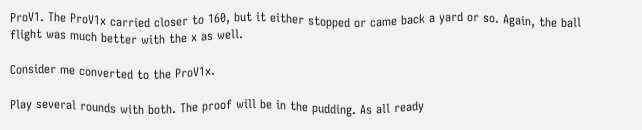ProV1. The ProV1x carried closer to 160, but it either stopped or came back a yard or so. Again, the ball flight was much better with the x as well.

Consider me converted to the ProV1x.

Play several rounds with both. The proof will be in the pudding. As all ready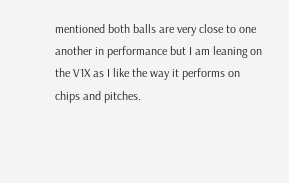mentioned both balls are very close to one another in performance but I am leaning on the V1X as I like the way it performs on chips and pitches.